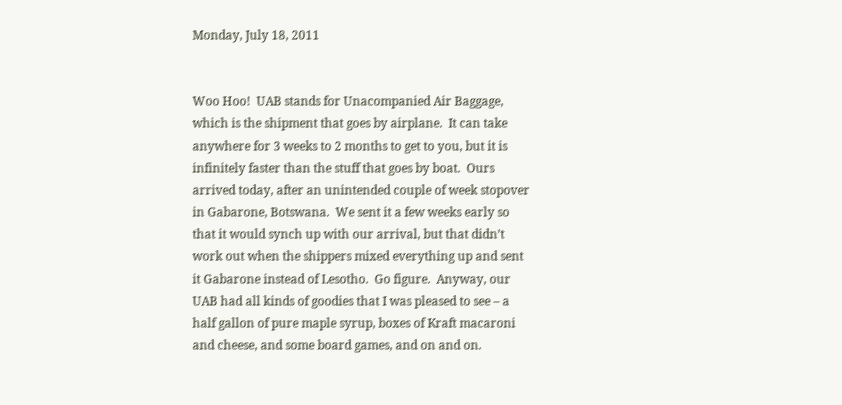Monday, July 18, 2011


Woo Hoo!  UAB stands for Unacompanied Air Baggage, which is the shipment that goes by airplane.  It can take anywhere for 3 weeks to 2 months to get to you, but it is infinitely faster than the stuff that goes by boat.  Ours arrived today, after an unintended couple of week stopover in Gabarone, Botswana.  We sent it a few weeks early so that it would synch up with our arrival, but that didn’t work out when the shippers mixed everything up and sent it Gabarone instead of Lesotho.  Go figure.  Anyway, our UAB had all kinds of goodies that I was pleased to see – a half gallon of pure maple syrup, boxes of Kraft macaroni and cheese, and some board games, and on and on.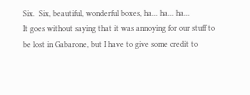Six.  Six, beautiful, wonderful boxes, ha... ha... ha...
It goes without saying that it was annoying for our stuff to be lost in Gabarone, but I have to give some credit to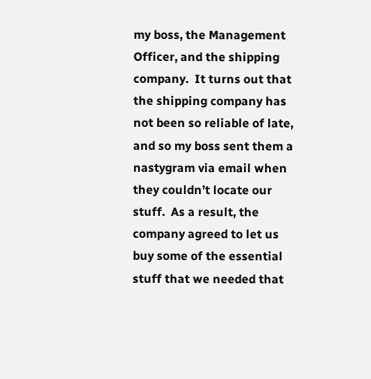my boss, the Management Officer, and the shipping company.  It turns out that the shipping company has not been so reliable of late, and so my boss sent them a nastygram via email when they couldn’t locate our stuff.  As a result, the company agreed to let us buy some of the essential stuff that we needed that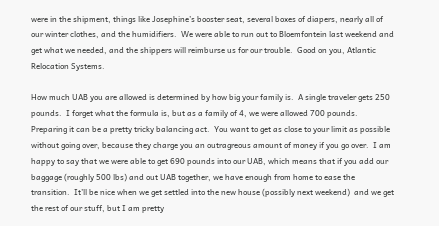were in the shipment, things like Josephine’s booster seat, several boxes of diapers, nearly all of our winter clothes, and the humidifiers.  We were able to run out to Bloemfontein last weekend and get what we needed, and the shippers will reimburse us for our trouble.  Good on you, Atlantic Relocation Systems.

How much UAB you are allowed is determined by how big your family is.  A single traveler gets 250 pounds.  I forget what the formula is, but as a family of 4, we were allowed 700 pounds.  Preparing it can be a pretty tricky balancing act.  You want to get as close to your limit as possible without going over, because they charge you an outragreous amount of money if you go over.  I am happy to say that we were able to get 690 pounds into our UAB, which means that if you add our baggage (roughly 500 lbs) and out UAB together, we have enough from home to ease the transition.  It’ll be nice when we get settled into the new house (possibly next weekend)  and we get the rest of our stuff, but I am pretty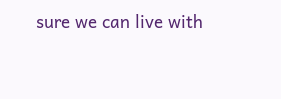sure we can live with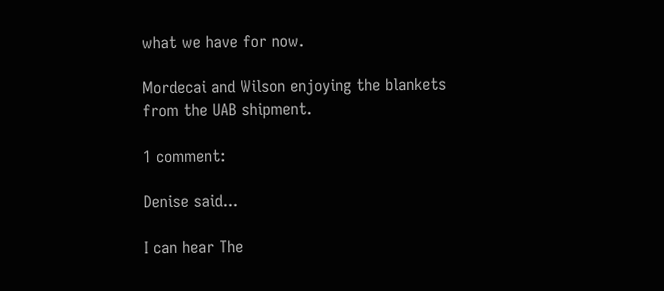what we have for now.

Mordecai and Wilson enjoying the blankets from the UAB shipment.

1 comment:

Denise said...

I can hear The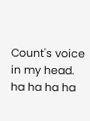Count's voice in my head. ha ha ha ha